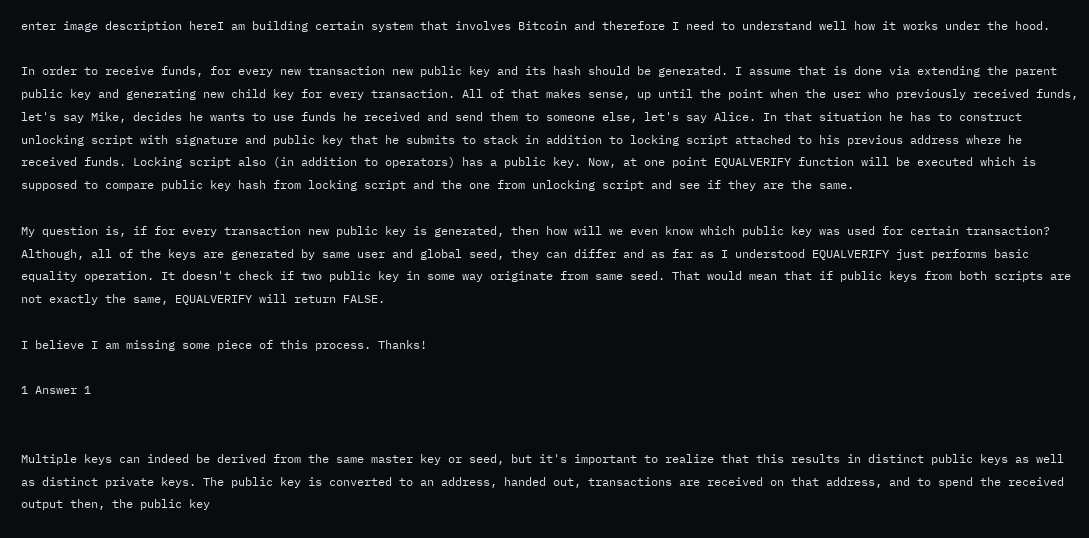enter image description hereI am building certain system that involves Bitcoin and therefore I need to understand well how it works under the hood.

In order to receive funds, for every new transaction new public key and its hash should be generated. I assume that is done via extending the parent public key and generating new child key for every transaction. All of that makes sense, up until the point when the user who previously received funds, let's say Mike, decides he wants to use funds he received and send them to someone else, let's say Alice. In that situation he has to construct unlocking script with signature and public key that he submits to stack in addition to locking script attached to his previous address where he received funds. Locking script also (in addition to operators) has a public key. Now, at one point EQUALVERIFY function will be executed which is supposed to compare public key hash from locking script and the one from unlocking script and see if they are the same.

My question is, if for every transaction new public key is generated, then how will we even know which public key was used for certain transaction? Although, all of the keys are generated by same user and global seed, they can differ and as far as I understood EQUALVERIFY just performs basic equality operation. It doesn't check if two public key in some way originate from same seed. That would mean that if public keys from both scripts are not exactly the same, EQUALVERIFY will return FALSE.

I believe I am missing some piece of this process. Thanks!

1 Answer 1


Multiple keys can indeed be derived from the same master key or seed, but it's important to realize that this results in distinct public keys as well as distinct private keys. The public key is converted to an address, handed out, transactions are received on that address, and to spend the received output then, the public key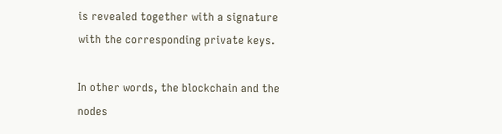is revealed together with a signature with the corresponding private keys.

In other words, the blockchain and the nodes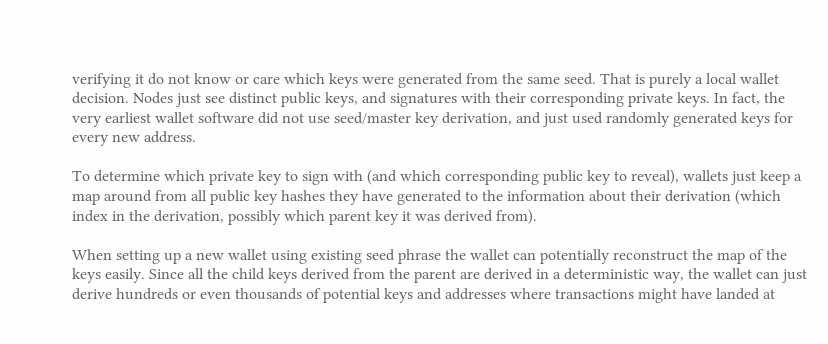verifying it do not know or care which keys were generated from the same seed. That is purely a local wallet decision. Nodes just see distinct public keys, and signatures with their corresponding private keys. In fact, the very earliest wallet software did not use seed/master key derivation, and just used randomly generated keys for every new address.

To determine which private key to sign with (and which corresponding public key to reveal), wallets just keep a map around from all public key hashes they have generated to the information about their derivation (which index in the derivation, possibly which parent key it was derived from).

When setting up a new wallet using existing seed phrase the wallet can potentially reconstruct the map of the keys easily. Since all the child keys derived from the parent are derived in a deterministic way, the wallet can just derive hundreds or even thousands of potential keys and addresses where transactions might have landed at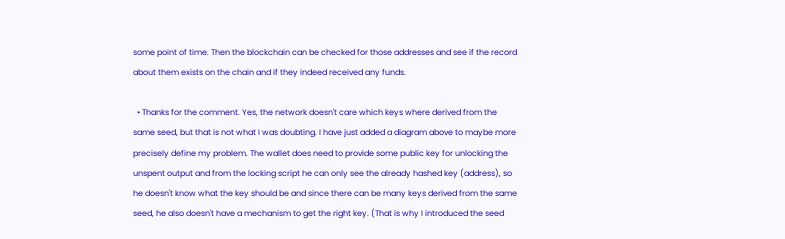some point of time. Then the blockchain can be checked for those addresses and see if the record about them exists on the chain and if they indeed received any funds.

  • Thanks for the comment. Yes, the network doesn't care which keys where derived from the same seed, but that is not what I was doubting. I have just added a diagram above to maybe more precisely define my problem. The wallet does need to provide some public key for unlocking the unspent output and from the locking script he can only see the already hashed key (address), so he doesn't know what the key should be and since there can be many keys derived from the same seed, he also doesn't have a mechanism to get the right key. (That is why I introduced the seed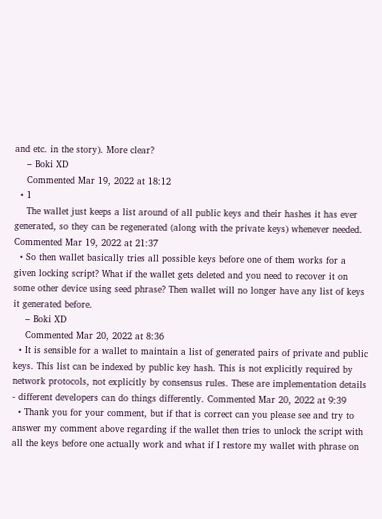and etc. in the story). More clear?
    – Boki XD
    Commented Mar 19, 2022 at 18:12
  • 1
    The wallet just keeps a list around of all public keys and their hashes it has ever generated, so they can be regenerated (along with the private keys) whenever needed. Commented Mar 19, 2022 at 21:37
  • So then wallet basically tries all possible keys before one of them works for a given locking script? What if the wallet gets deleted and you need to recover it on some other device using seed phrase? Then wallet will no longer have any list of keys it generated before.
    – Boki XD
    Commented Mar 20, 2022 at 8:36
  • It is sensible for a wallet to maintain a list of generated pairs of private and public keys. This list can be indexed by public key hash. This is not explicitly required by network protocols, not explicitly by consensus rules. These are implementation details - different developers can do things differently. Commented Mar 20, 2022 at 9:39
  • Thank you for your comment, but if that is correct can you please see and try to answer my comment above regarding if the wallet then tries to unlock the script with all the keys before one actually work and what if I restore my wallet with phrase on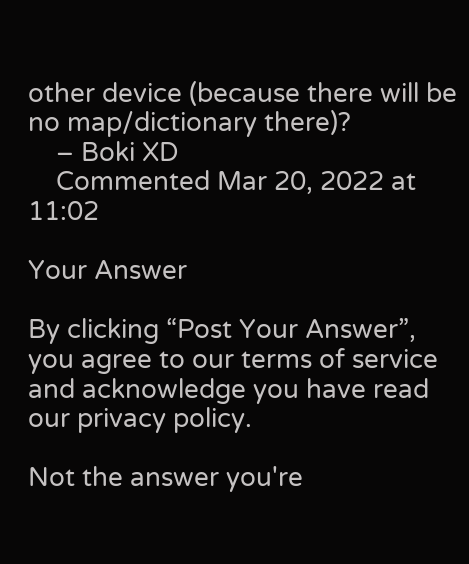other device (because there will be no map/dictionary there)?
    – Boki XD
    Commented Mar 20, 2022 at 11:02

Your Answer

By clicking “Post Your Answer”, you agree to our terms of service and acknowledge you have read our privacy policy.

Not the answer you're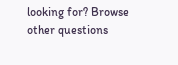looking for? Browse other questions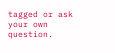tagged or ask your own question.